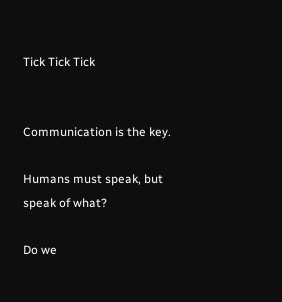Tick Tick Tick


Communication is the key.

Humans must speak, but speak of what?

Do we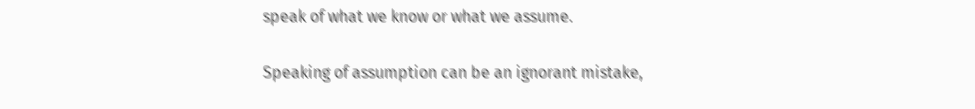speak of what we know or what we assume.

Speaking of assumption can be an ignorant mistake,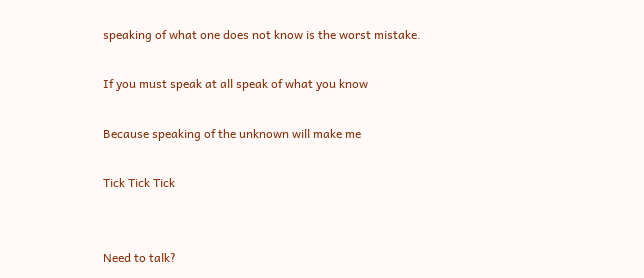speaking of what one does not know is the worst mistake.

If you must speak at all speak of what you know

Because speaking of the unknown will make me

Tick Tick Tick


Need to talk?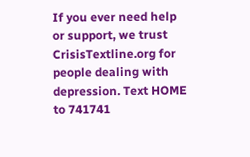If you ever need help or support, we trust CrisisTextline.org for people dealing with depression. Text HOME to 741741